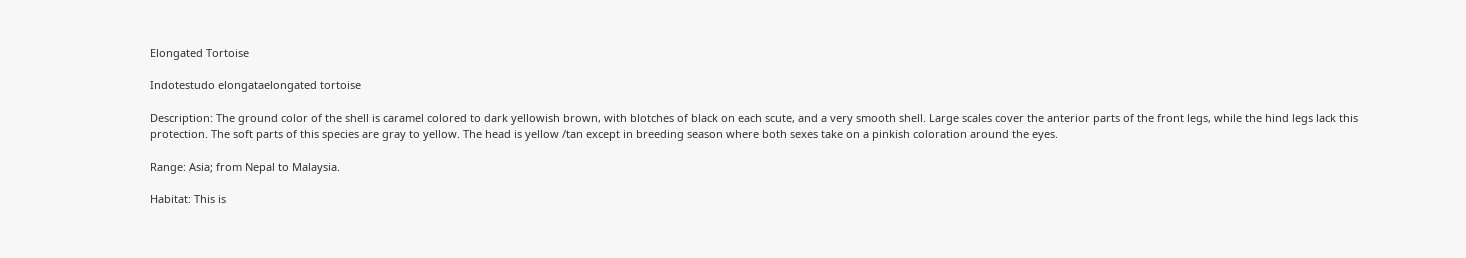Elongated Tortoise

Indotestudo elongataelongated tortoise

Description: The ground color of the shell is caramel colored to dark yellowish brown, with blotches of black on each scute, and a very smooth shell. Large scales cover the anterior parts of the front legs, while the hind legs lack this protection. The soft parts of this species are gray to yellow. The head is yellow /tan except in breeding season where both sexes take on a pinkish coloration around the eyes.

Range: Asia; from Nepal to Malaysia.

Habitat: This is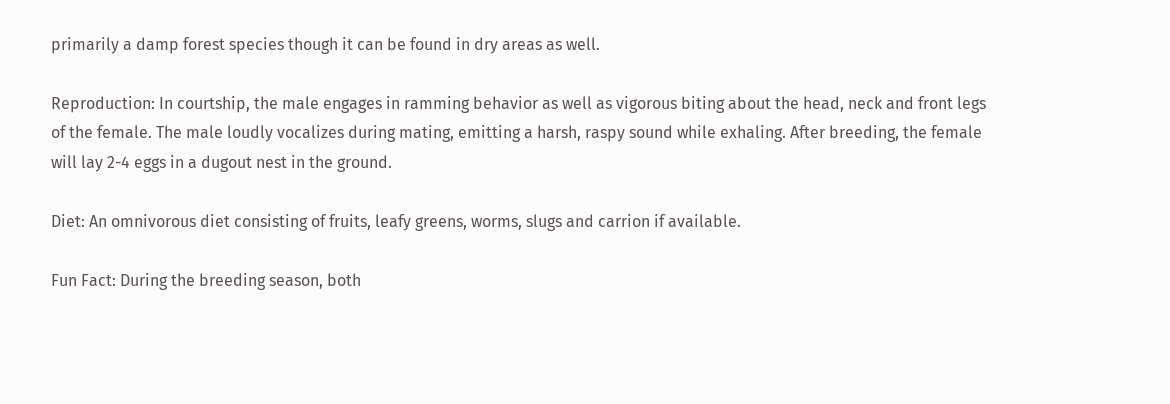primarily a damp forest species though it can be found in dry areas as well.

Reproduction: In courtship, the male engages in ramming behavior as well as vigorous biting about the head, neck and front legs of the female. The male loudly vocalizes during mating, emitting a harsh, raspy sound while exhaling. After breeding, the female will lay 2-4 eggs in a dugout nest in the ground.

Diet: An omnivorous diet consisting of fruits, leafy greens, worms, slugs and carrion if available.

Fun Fact: During the breeding season, both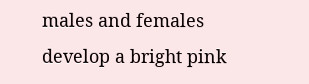males and females develop a bright pink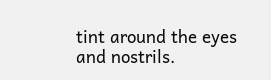tint around the eyes and nostrils.